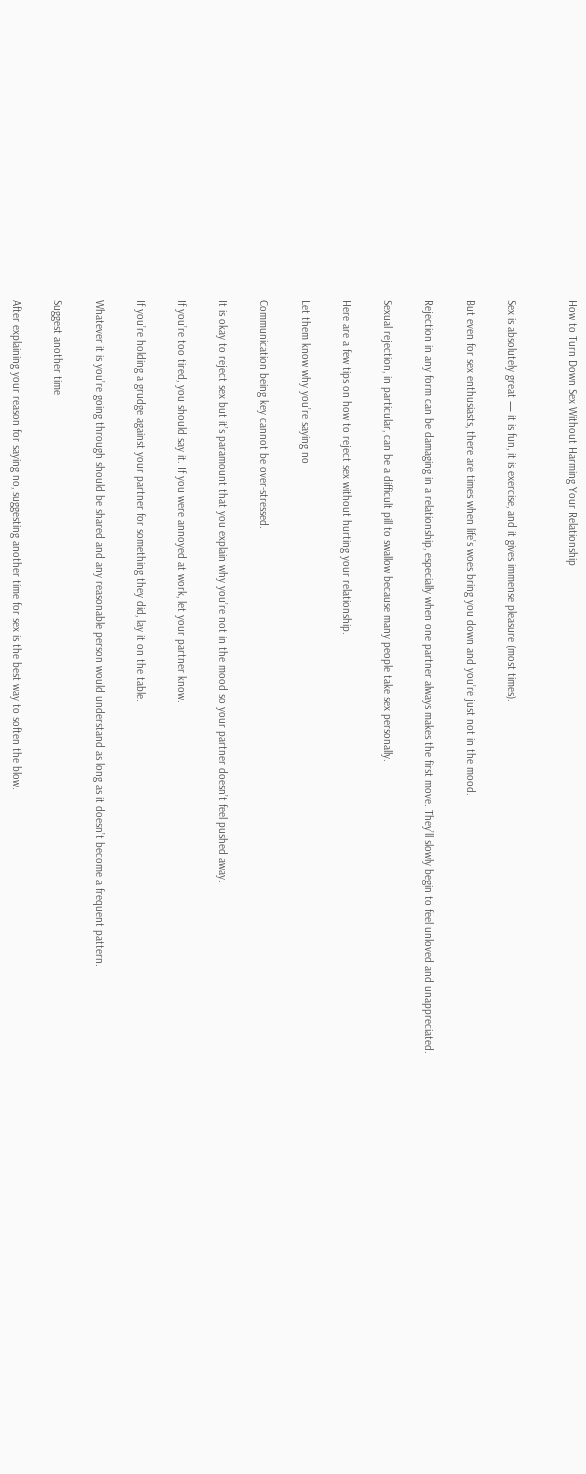How to Turn Down Sex Without Harming Your Relationship


Sex is absolutely great — it is fun, it is exercise, and it gives immense pleasure (most times).

But even for sex enthusiasts, there are times when life’s woes bring you down and you’re just not in the mood.

Rejection in any form can be damaging in a relationship, especially when one partner always makes the first move. They’ll slowly begin to feel unloved and unappreciated.

Sexual rejection, in particular, can be a difficult pill to swallow because many people take sex personally.

Here are a few tips on how to reject sex without hurting your relationship.

Let them know why you’re saying no

Communication being key cannot be over-stressed.

It is okay to reject sex but it’s paramount that you explain why you’re not in the mood so your partner doesn’t feel pushed away.

If you’re too tired, you should say it. If you were annoyed at work, let your partner know.

If you’re holding a grudge against your partner for something they did, lay it on the table.

Whatever it is you’re going through should be shared and any reasonable person would understand as long as it doesn’t become a frequent pattern.

Suggest another time

After explaining your reason for saying no, suggesting another time for sex is the best way to soften the blow.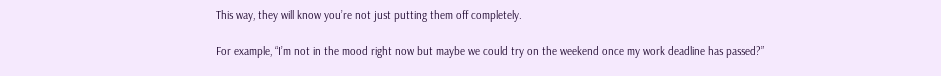This way, they will know you’re not just putting them off completely.

For example, “I’m not in the mood right now but maybe we could try on the weekend once my work deadline has passed?”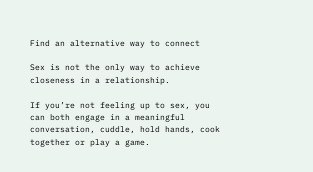Find an alternative way to connect

Sex is not the only way to achieve closeness in a relationship.

If you’re not feeling up to sex, you can both engage in a meaningful conversation, cuddle, hold hands, cook together or play a game.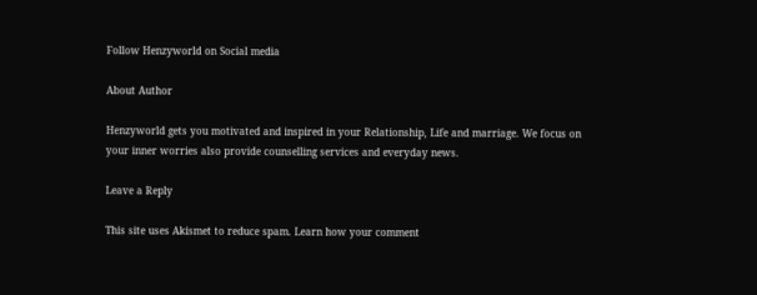Follow Henzyworld on Social media

About Author

Henzyworld gets you motivated and inspired in your Relationship, Life and marriage. We focus on your inner worries also provide counselling services and everyday news.

Leave a Reply

This site uses Akismet to reduce spam. Learn how your comment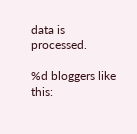data is processed.

%d bloggers like this: